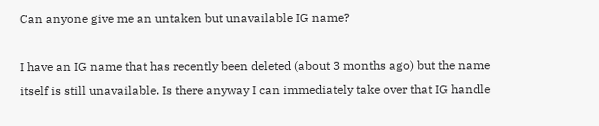Can anyone give me an untaken but unavailable IG name?

I have an IG name that has recently been deleted (about 3 months ago) but the name itself is still unavailable. Is there anyway I can immediately take over that IG handle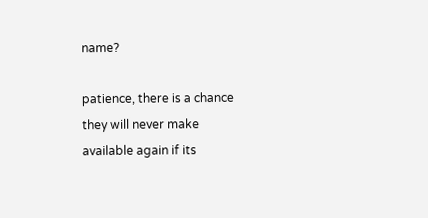name?

patience, there is a chance they will never make available again if its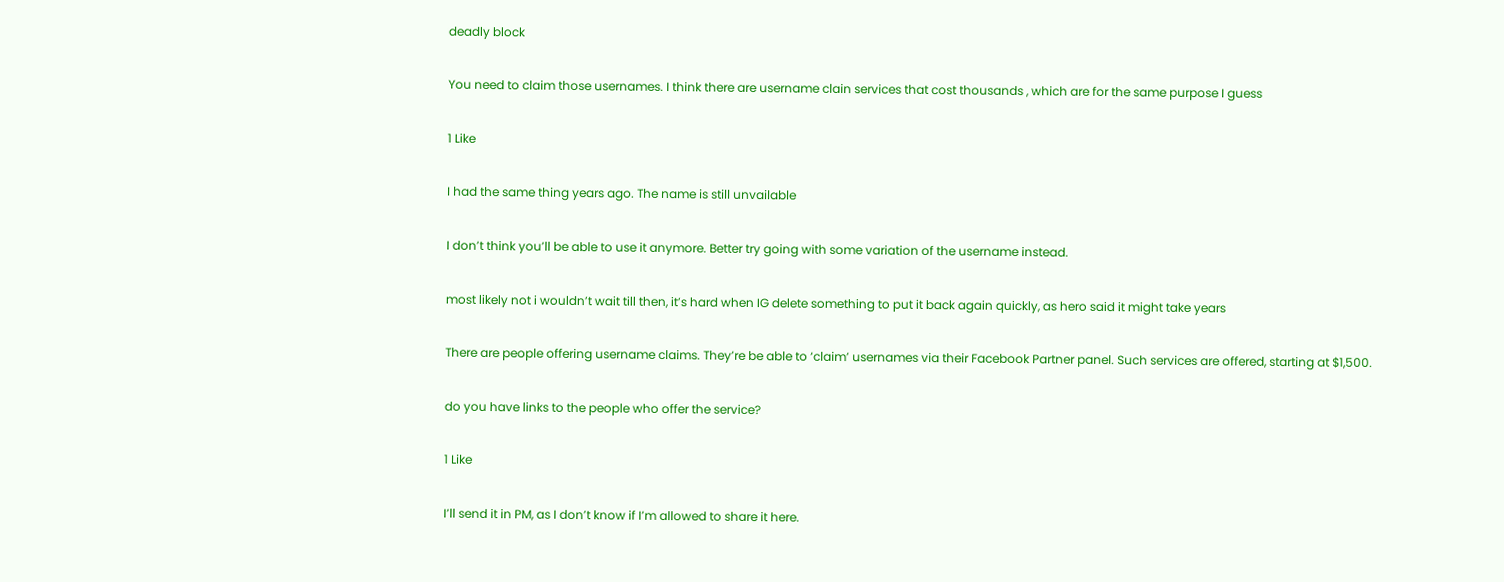deadly block

You need to claim those usernames. I think there are username clain services that cost thousands , which are for the same purpose I guess

1 Like

I had the same thing years ago. The name is still unvailable

I don’t think you’ll be able to use it anymore. Better try going with some variation of the username instead.

most likely not i wouldn’t wait till then, it’s hard when IG delete something to put it back again quickly, as hero said it might take years

There are people offering username claims. They’re be able to ‘claim’ usernames via their Facebook Partner panel. Such services are offered, starting at $1,500.

do you have links to the people who offer the service?

1 Like

I’ll send it in PM, as I don’t know if I’m allowed to share it here.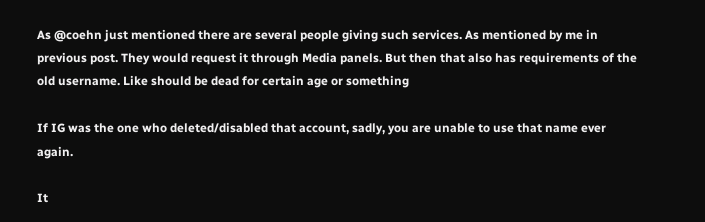As @coehn just mentioned there are several people giving such services. As mentioned by me in previous post. They would request it through Media panels. But then that also has requirements of the old username. Like should be dead for certain age or something

If IG was the one who deleted/disabled that account, sadly, you are unable to use that name ever again.

It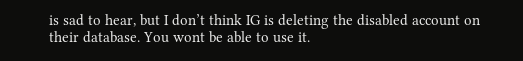is sad to hear, but I don’t think IG is deleting the disabled account on their database. You wont be able to use it.